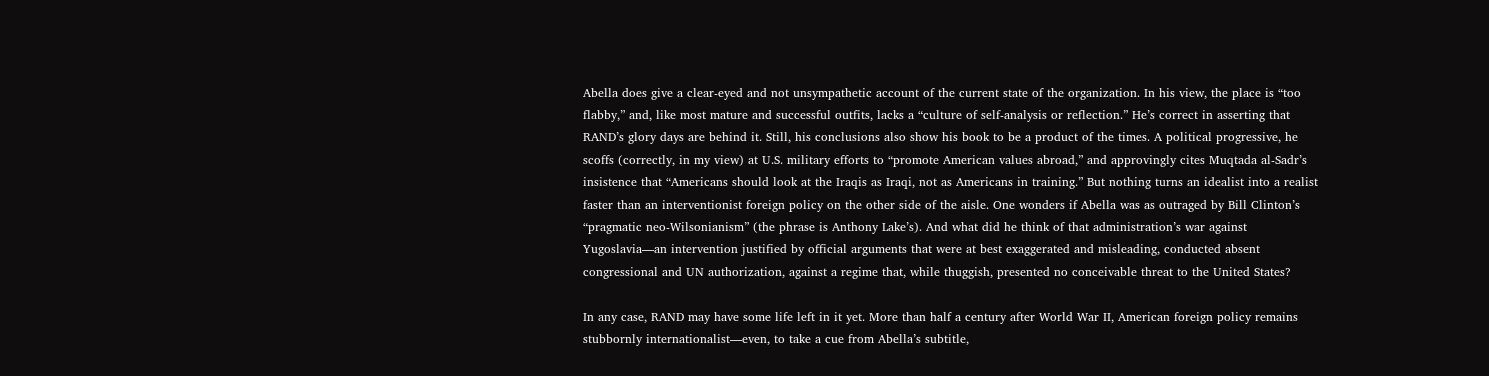Abella does give a clear-eyed and not unsympathetic account of the current state of the organization. In his view, the place is “too flabby,” and, like most mature and successful outfits, lacks a “culture of self-analysis or reflection.” He’s correct in asserting that RAND’s glory days are behind it. Still, his conclusions also show his book to be a product of the times. A political progressive, he scoffs (correctly, in my view) at U.S. military efforts to “promote American values abroad,” and approvingly cites Muqtada al-Sadr’s insistence that “Americans should look at the Iraqis as Iraqi, not as Americans in training.” But nothing turns an idealist into a realist faster than an interventionist foreign policy on the other side of the aisle. One wonders if Abella was as outraged by Bill Clinton’s “pragmatic neo-Wilsonianism” (the phrase is Anthony Lake’s). And what did he think of that administration’s war against Yugoslavia—an intervention justified by official arguments that were at best exaggerated and misleading, conducted absent congressional and UN authorization, against a regime that, while thuggish, presented no conceivable threat to the United States?

In any case, RAND may have some life left in it yet. More than half a century after World War II, American foreign policy remains stubbornly internationalist—even, to take a cue from Abella’s subtitle,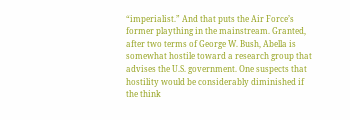“imperialist.” And that puts the Air Force’s former plaything in the mainstream. Granted, after two terms of George W. Bush, Abella is somewhat hostile toward a research group that advises the U.S. government. One suspects that hostility would be considerably diminished if the think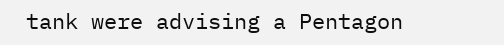tank were advising a Pentagon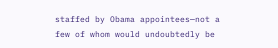staffed by Obama appointees—not a few of whom would undoubtedly be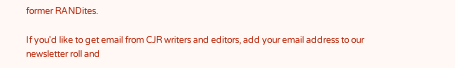former RANDites.

If you'd like to get email from CJR writers and editors, add your email address to our newsletter roll and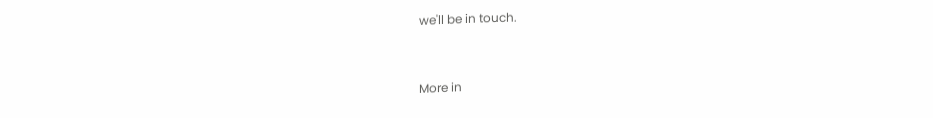we'll be in touch.


More in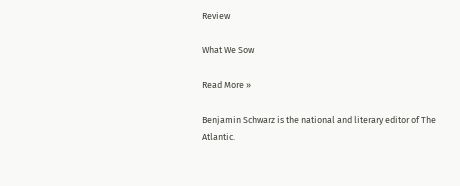Review

What We Sow

Read More »

Benjamin Schwarz is the national and literary editor of The Atlantic.